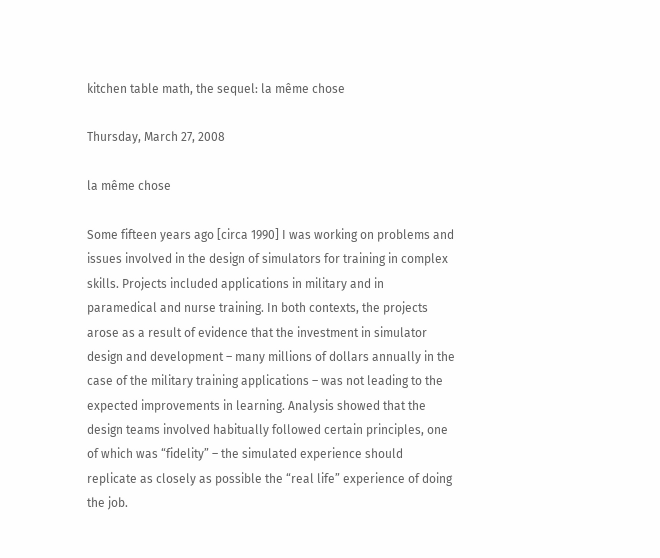kitchen table math, the sequel: la même chose

Thursday, March 27, 2008

la même chose

Some fifteen years ago [circa 1990] I was working on problems and issues involved in the design of simulators for training in complex skills. Projects included applications in military and in paramedical and nurse training. In both contexts, the projects arose as a result of evidence that the investment in simulator design and development – many millions of dollars annually in the case of the military training applications – was not leading to the expected improvements in learning. Analysis showed that the design teams involved habitually followed certain principles, one of which was “fidelity” – the simulated experience should replicate as closely as possible the “real life” experience of doing the job.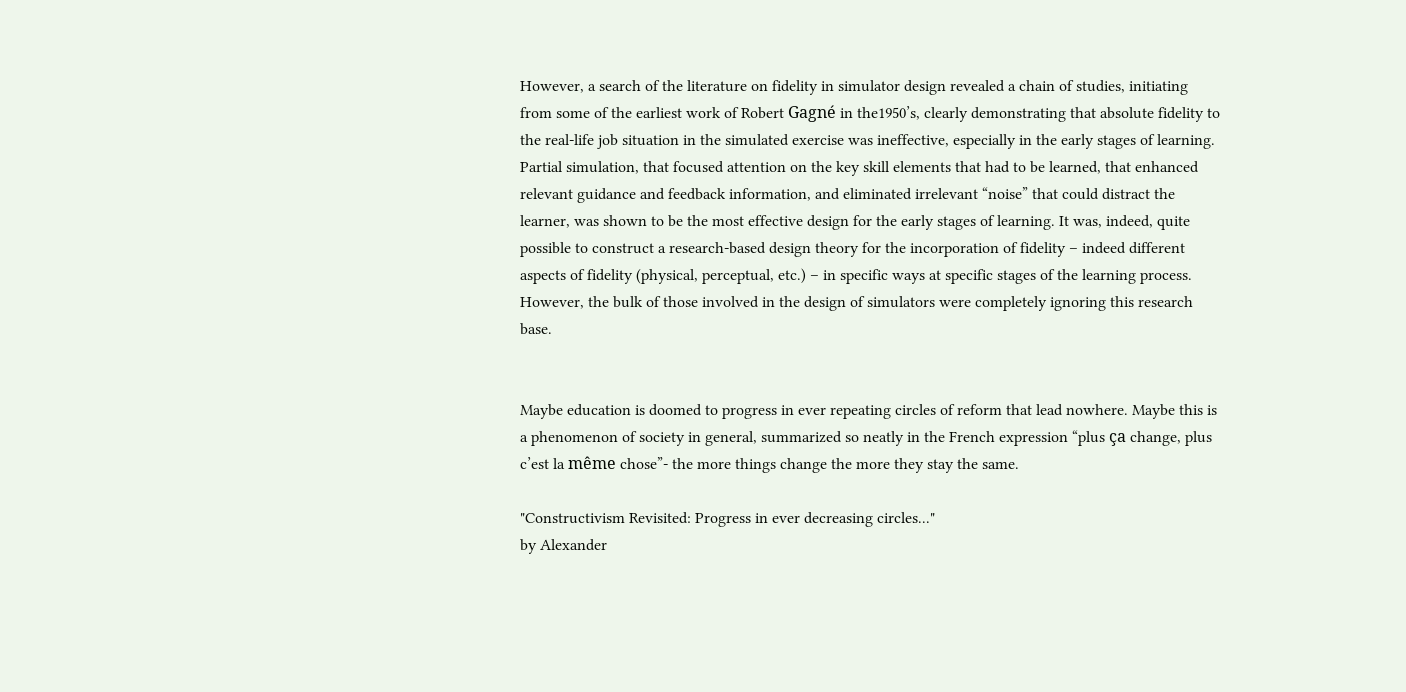However, a search of the literature on fidelity in simulator design revealed a chain of studies, initiating from some of the earliest work of Robert Gagné in the1950’s, clearly demonstrating that absolute fidelity to the real-life job situation in the simulated exercise was ineffective, especially in the early stages of learning. Partial simulation, that focused attention on the key skill elements that had to be learned, that enhanced relevant guidance and feedback information, and eliminated irrelevant “noise” that could distract the learner, was shown to be the most effective design for the early stages of learning. It was, indeed, quite possible to construct a research-based design theory for the incorporation of fidelity – indeed different aspects of fidelity (physical, perceptual, etc.) – in specific ways at specific stages of the learning process. However, the bulk of those involved in the design of simulators were completely ignoring this research base.


Maybe education is doomed to progress in ever repeating circles of reform that lead nowhere. Maybe this is a phenomenon of society in general, summarized so neatly in the French expression “plus ça change, plus c’est la même chose”- the more things change the more they stay the same.

"Constructivism Revisited: Progress in ever decreasing circles..."
by Alexander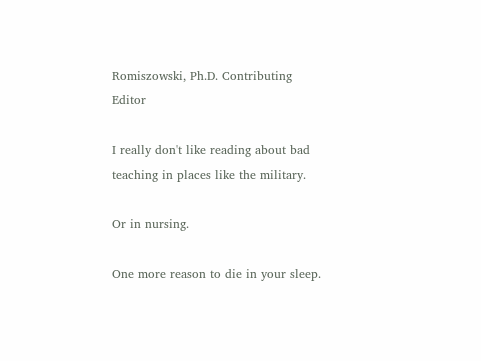Romiszowski, Ph.D. Contributing Editor

I really don't like reading about bad teaching in places like the military.

Or in nursing.

One more reason to die in your sleep.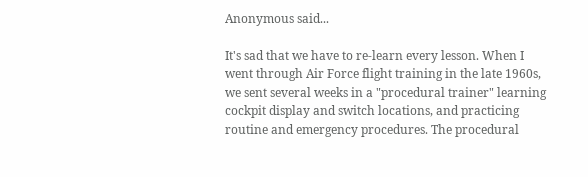Anonymous said...

It's sad that we have to re-learn every lesson. When I went through Air Force flight training in the late 1960s, we sent several weeks in a "procedural trainer" learning cockpit display and switch locations, and practicing routine and emergency procedures. The procedural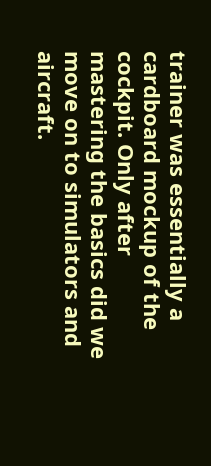trainer was essentially a cardboard mockup of the cockpit. Only after mastering the basics did we move on to simulators and aircraft.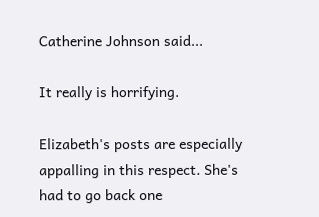Catherine Johnson said...

It really is horrifying.

Elizabeth's posts are especially appalling in this respect. She's had to go back one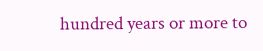hundred years or more to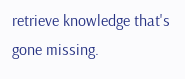retrieve knowledge that's gone missing.